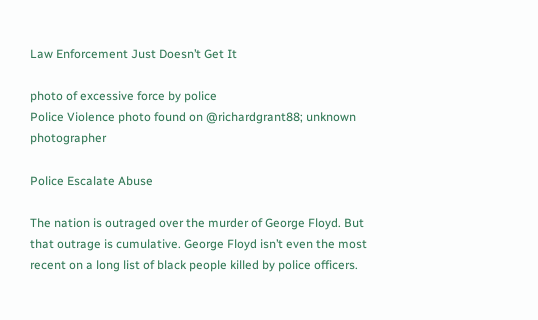Law Enforcement Just Doesn’t Get It

photo of excessive force by police
Police Violence photo found on @richardgrant88; unknown photographer

Police Escalate Abuse

The nation is outraged over the murder of George Floyd. But that outrage is cumulative. George Floyd isn’t even the most recent on a long list of black people killed by police officers.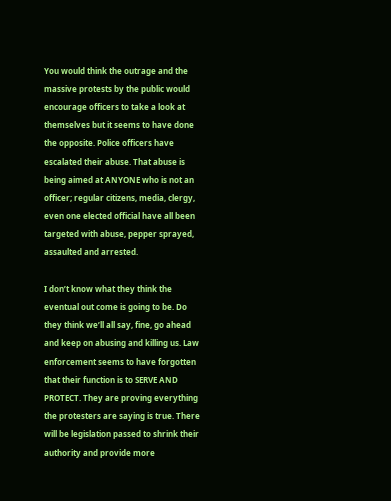You would think the outrage and the massive protests by the public would encourage officers to take a look at themselves but it seems to have done the opposite. Police officers have escalated their abuse. That abuse is being aimed at ANYONE who is not an officer; regular citizens, media, clergy, even one elected official have all been targeted with abuse, pepper sprayed, assaulted and arrested.

I don’t know what they think the eventual out come is going to be. Do they think we’ll all say, fine, go ahead and keep on abusing and killing us. Law enforcement seems to have forgotten that their function is to SERVE AND PROTECT. They are proving everything the protesters are saying is true. There will be legislation passed to shrink their authority and provide more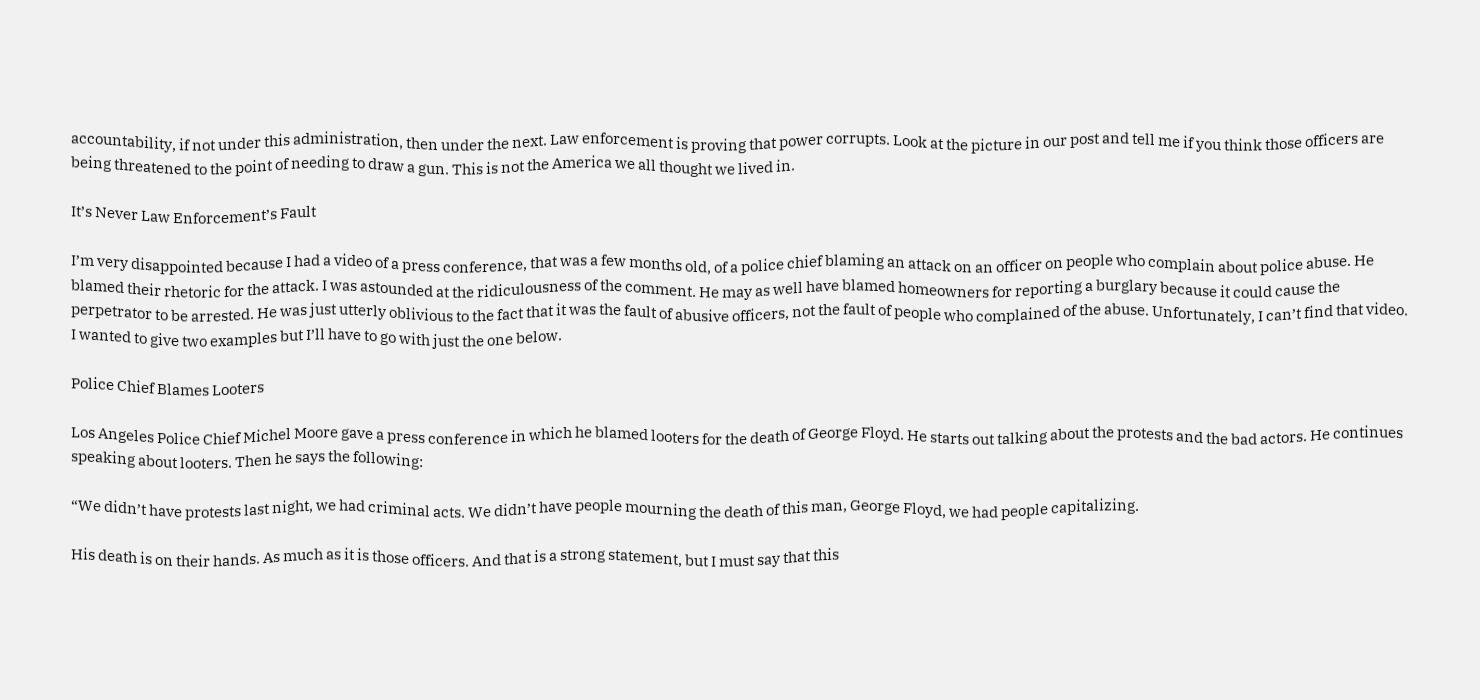accountability, if not under this administration, then under the next. Law enforcement is proving that power corrupts. Look at the picture in our post and tell me if you think those officers are being threatened to the point of needing to draw a gun. This is not the America we all thought we lived in.

It’s Never Law Enforcement’s Fault

I’m very disappointed because I had a video of a press conference, that was a few months old, of a police chief blaming an attack on an officer on people who complain about police abuse. He blamed their rhetoric for the attack. I was astounded at the ridiculousness of the comment. He may as well have blamed homeowners for reporting a burglary because it could cause the perpetrator to be arrested. He was just utterly oblivious to the fact that it was the fault of abusive officers, not the fault of people who complained of the abuse. Unfortunately, I can’t find that video. I wanted to give two examples but I’ll have to go with just the one below.

Police Chief Blames Looters

Los Angeles Police Chief Michel Moore gave a press conference in which he blamed looters for the death of George Floyd. He starts out talking about the protests and the bad actors. He continues speaking about looters. Then he says the following:

“We didn’t have protests last night, we had criminal acts. We didn’t have people mourning the death of this man, George Floyd, we had people capitalizing.

His death is on their hands. As much as it is those officers. And that is a strong statement, but I must say that this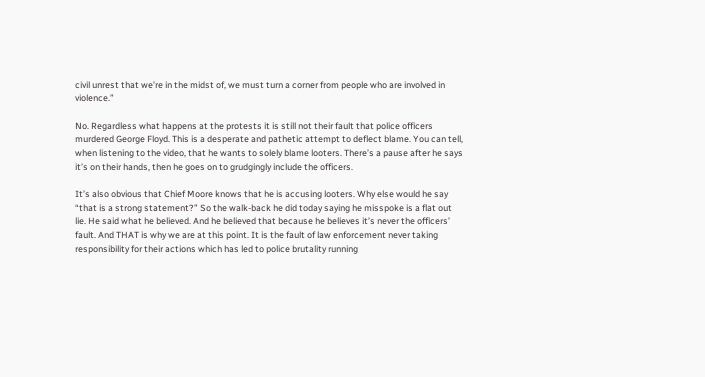civil unrest that we’re in the midst of, we must turn a corner from people who are involved in violence.”

No. Regardless what happens at the protests it is still not their fault that police officers murdered George Floyd. This is a desperate and pathetic attempt to deflect blame. You can tell, when listening to the video, that he wants to solely blame looters. There’s a pause after he says it’s on their hands, then he goes on to grudgingly include the officers.

It’s also obvious that Chief Moore knows that he is accusing looters. Why else would he say “that is a strong statement?” So the walk-back he did today saying he misspoke is a flat out lie. He said what he believed. And he believed that because he believes it’s never the officers’ fault. And THAT is why we are at this point. It is the fault of law enforcement never taking responsibility for their actions which has led to police brutality running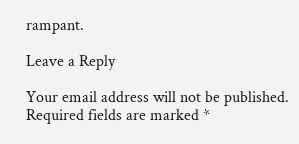rampant.

Leave a Reply

Your email address will not be published. Required fields are marked *